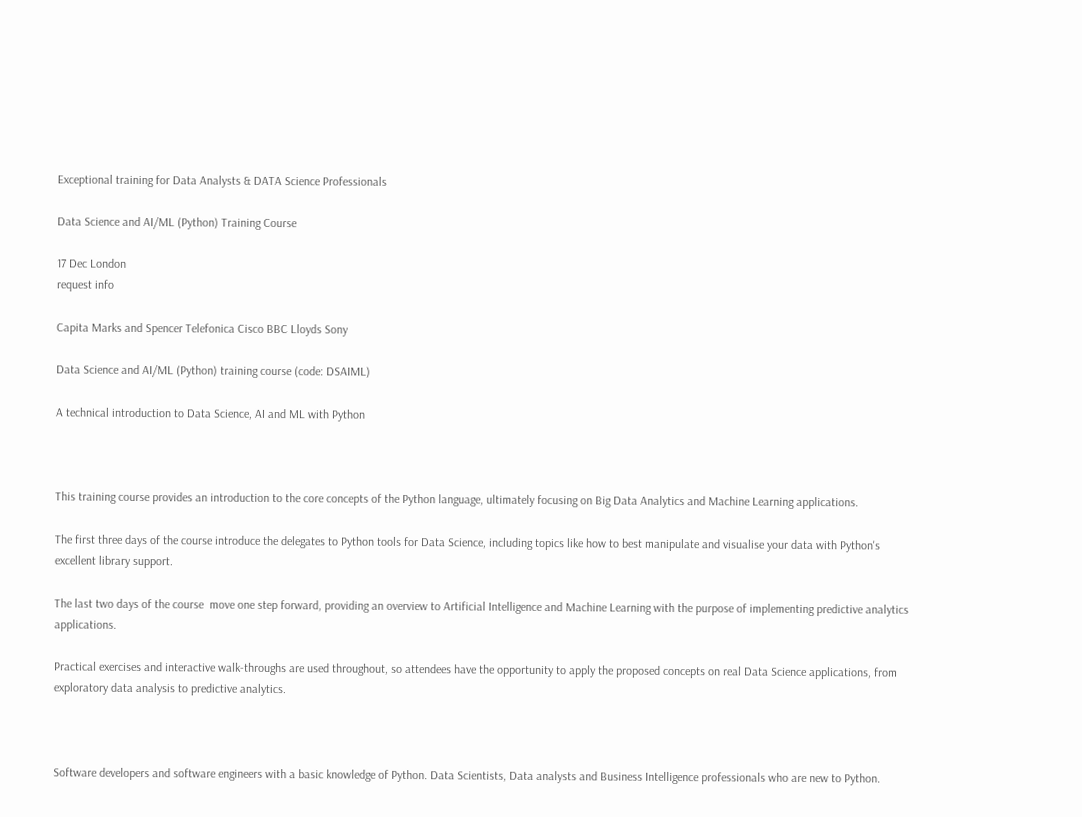Exceptional training for Data Analysts & DATA Science Professionals

Data Science and AI/ML (Python) Training Course

17 Dec London
request info

Capita Marks and Spencer Telefonica Cisco BBC Lloyds Sony

Data Science and AI/ML (Python) training course (code: DSAIML)

A technical introduction to Data Science, AI and ML with Python



This training course provides an introduction to the core concepts of the Python language, ultimately focusing on Big Data Analytics and Machine Learning applications.

The first three days of the course introduce the delegates to Python tools for Data Science, including topics like how to best manipulate and visualise your data with Python's excellent library support.

The last two days of the course  move one step forward, providing an overview to Artificial Intelligence and Machine Learning with the purpose of implementing predictive analytics applications.

Practical exercises and interactive walk-throughs are used throughout, so attendees have the opportunity to apply the proposed concepts on real Data Science applications, from exploratory data analysis to predictive analytics.



Software developers and software engineers with a basic knowledge of Python. Data Scientists, Data analysts and Business Intelligence professionals who are new to Python.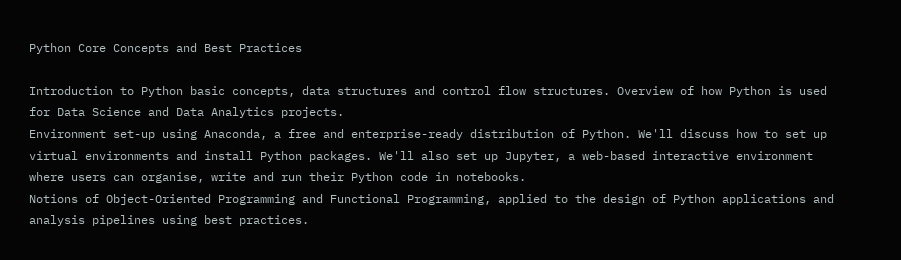Python Core Concepts and Best Practices

Introduction to Python basic concepts, data structures and control flow structures. Overview of how Python is used for Data Science and Data Analytics projects.
Environment set-up using Anaconda, a free and enterprise-ready distribution of Python. We'll discuss how to set up virtual environments and install Python packages. We'll also set up Jupyter, a web-based interactive environment where users can organise, write and run their Python code in notebooks.
Notions of Object-Oriented Programming and Functional Programming, applied to the design of Python applications and analysis pipelines using best practices.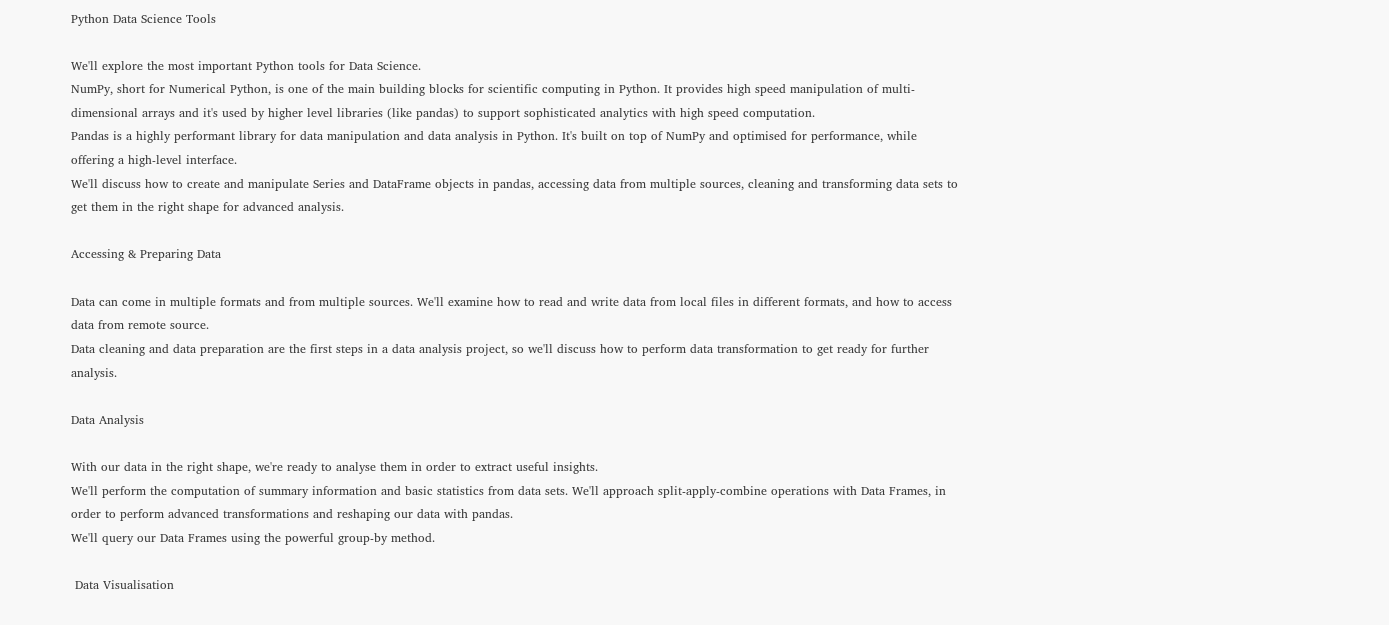Python Data Science Tools

We'll explore the most important Python tools for Data Science.
NumPy, short for Numerical Python, is one of the main building blocks for scientific computing in Python. It provides high speed manipulation of multi-dimensional arrays and it's used by higher level libraries (like pandas) to support sophisticated analytics with high speed computation.
Pandas is a highly performant library for data manipulation and data analysis in Python. It's built on top of NumPy and optimised for performance, while offering a high-level interface.
We'll discuss how to create and manipulate Series and DataFrame objects in pandas, accessing data from multiple sources, cleaning and transforming data sets to get them in the right shape for advanced analysis.

Accessing & Preparing Data

Data can come in multiple formats and from multiple sources. We'll examine how to read and write data from local files in different formats, and how to access data from remote source.
Data cleaning and data preparation are the first steps in a data analysis project, so we'll discuss how to perform data transformation to get ready for further analysis.

Data Analysis

With our data in the right shape, we're ready to analyse them in order to extract useful insights.
We'll perform the computation of summary information and basic statistics from data sets. We'll approach split-apply-combine operations with Data Frames, in order to perform advanced transformations and reshaping our data with pandas.
We'll query our Data Frames using the powerful group-by method.

 Data Visualisation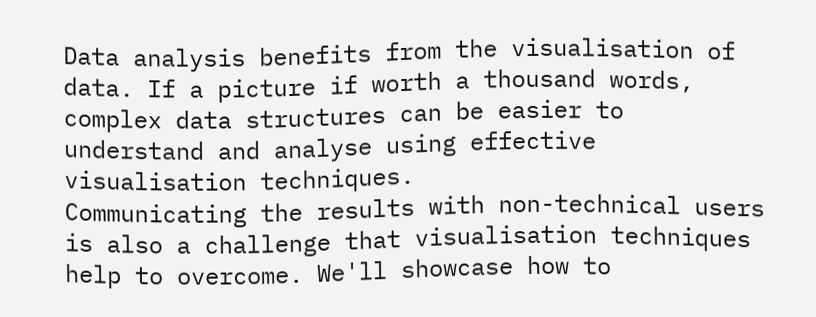Data analysis benefits from the visualisation of data. If a picture if worth a thousand words, complex data structures can be easier to understand and analyse using effective visualisation techniques.
Communicating the results with non-technical users is also a challenge that visualisation techniques help to overcome. We'll showcase how to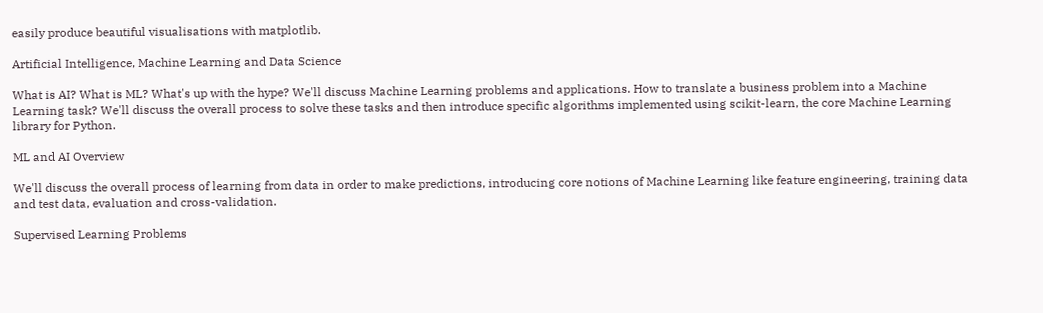easily produce beautiful visualisations with matplotlib.

Artificial Intelligence, Machine Learning and Data Science

What is AI? What is ML? What's up with the hype? We'll discuss Machine Learning problems and applications. How to translate a business problem into a Machine Learning task? We'll discuss the overall process to solve these tasks and then introduce specific algorithms implemented using scikit-learn, the core Machine Learning library for Python.

ML and AI Overview

We'll discuss the overall process of learning from data in order to make predictions, introducing core notions of Machine Learning like feature engineering, training data and test data, evaluation and cross-validation.

Supervised Learning Problems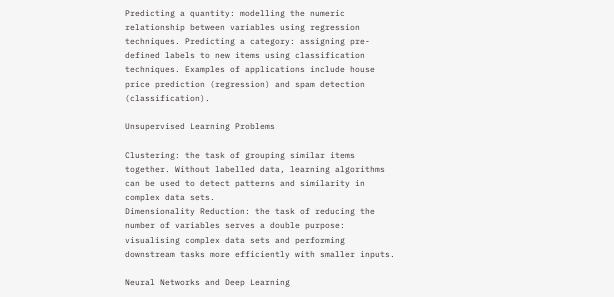Predicting a quantity: modelling the numeric relationship between variables using regression techniques. Predicting a category: assigning pre-defined labels to new items using classification techniques. Examples of applications include house price prediction (regression) and spam detection (classification).

Unsupervised Learning Problems

Clustering: the task of grouping similar items together. Without labelled data, learning algorithms can be used to detect patterns and similarity in complex data sets.
Dimensionality Reduction: the task of reducing the number of variables serves a double purpose: visualising complex data sets and performing downstream tasks more efficiently with smaller inputs.

Neural Networks and Deep Learning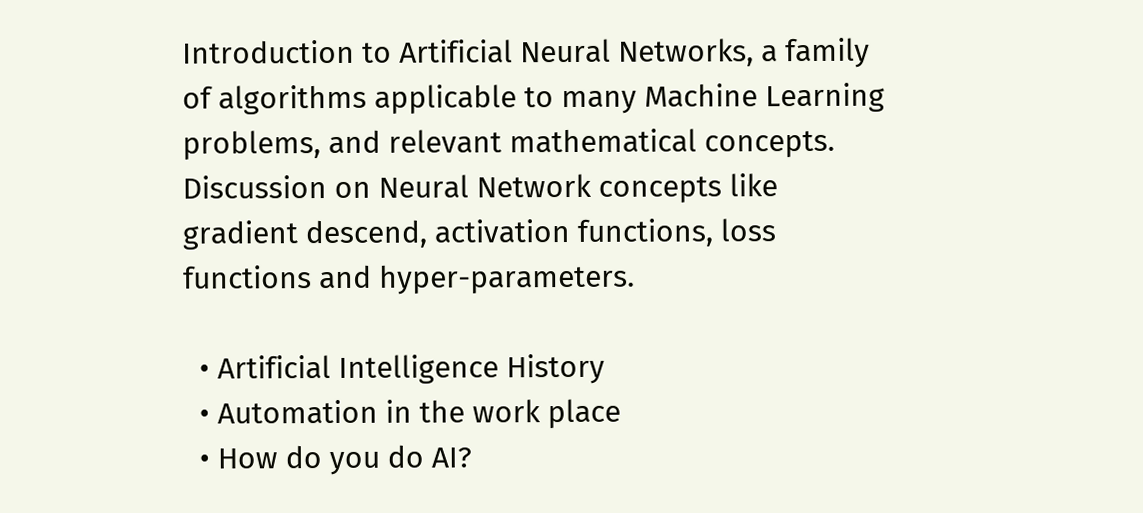Introduction to Artificial Neural Networks, a family of algorithms applicable to many Machine Learning problems, and relevant mathematical concepts. Discussion on Neural Network concepts like gradient descend, activation functions, loss functions and hyper-parameters.

  • Artificial Intelligence History
  • Automation in the work place
  • How do you do AI?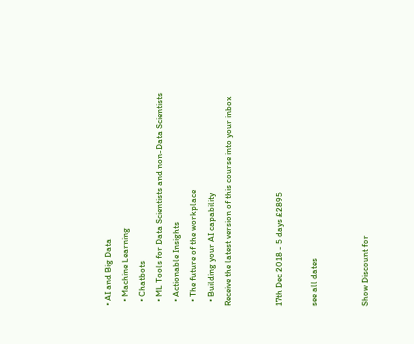• AI and Big Data
  • Machine Learning
  • Chatbots
  • ML Tools for Data Scientists and non-Data Scientists
  • Actionable Insights
  • The future of the workplace
  • Building your AI capability
Receive the latest version of this course into your inbox


17th Dec 2018 - 5 days £2895

see all dates


Show Discount for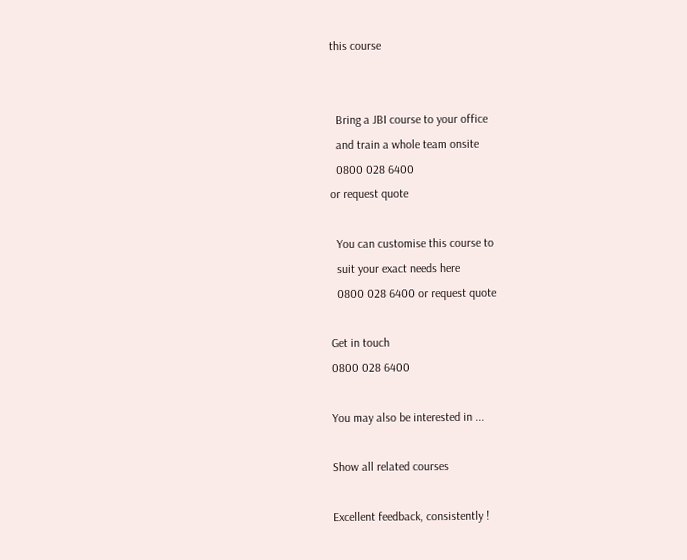this course


  Bring a JBI course to your office
  and train a whole team onsite
  0800 028 6400
or request quote

  You can customise this course to
  suit your exact needs here
  0800 028 6400 or request quote

Get in touch
0800 028 6400

You may also be interested in ...

Show all related courses

Excellent feedback, consistently !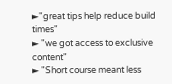►"great tips help reduce build times"
► "we got access to exclusive content"
► "Short course meant less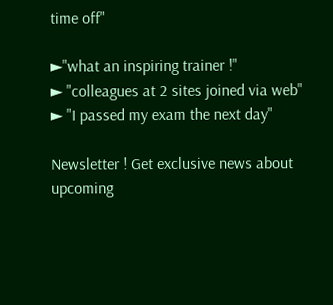time off"

►"what an inspiring trainer !"
► "colleagues at 2 sites joined via web"
► "I passed my exam the next day"

Newsletter ! Get exclusive news about upcoming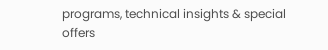programs, technical insights & special offers